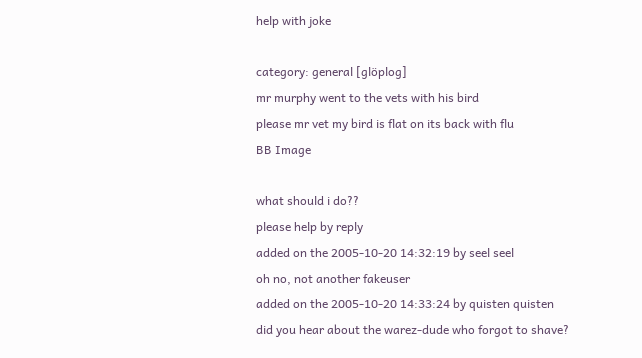help with joke

category: general [glöplog]
mr murphy went to the vets with his bird
please mr vet my bird is flat on its back with flu
BB Image

what should i do??
please help by reply
added on the 2005-10-20 14:32:19 by seel seel
oh no, not another fakeuser
added on the 2005-10-20 14:33:24 by quisten quisten
did you hear about the warez-dude who forgot to shave?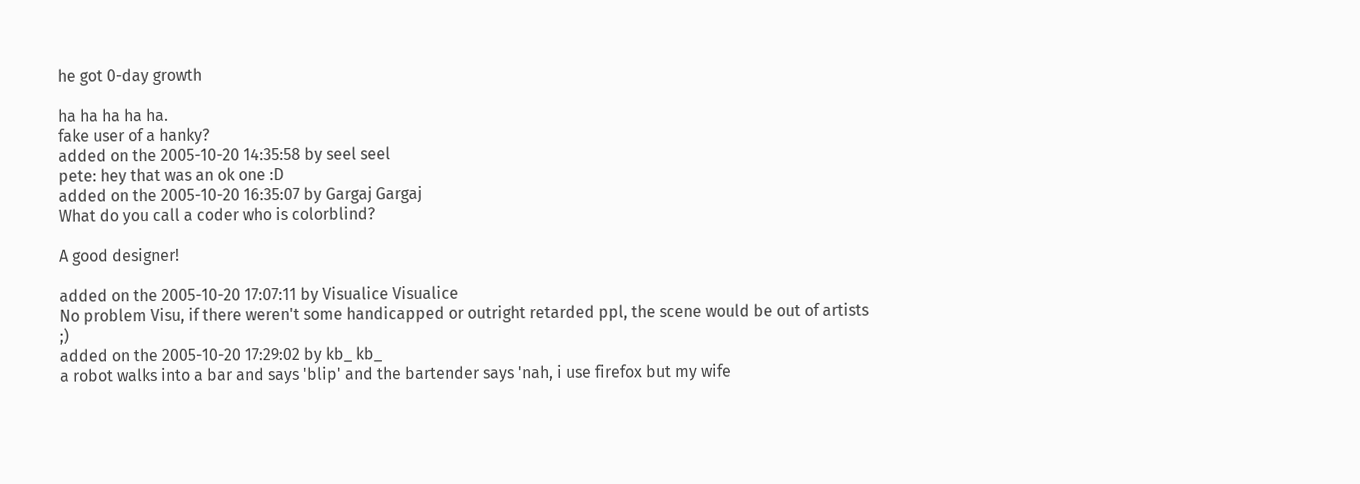he got 0-day growth

ha ha ha ha ha.
fake user of a hanky?
added on the 2005-10-20 14:35:58 by seel seel
pete: hey that was an ok one :D
added on the 2005-10-20 16:35:07 by Gargaj Gargaj
What do you call a coder who is colorblind?

A good designer!

added on the 2005-10-20 17:07:11 by Visualice Visualice
No problem Visu, if there weren't some handicapped or outright retarded ppl, the scene would be out of artists ;)
added on the 2005-10-20 17:29:02 by kb_ kb_
a robot walks into a bar and says 'blip' and the bartender says 'nah, i use firefox but my wife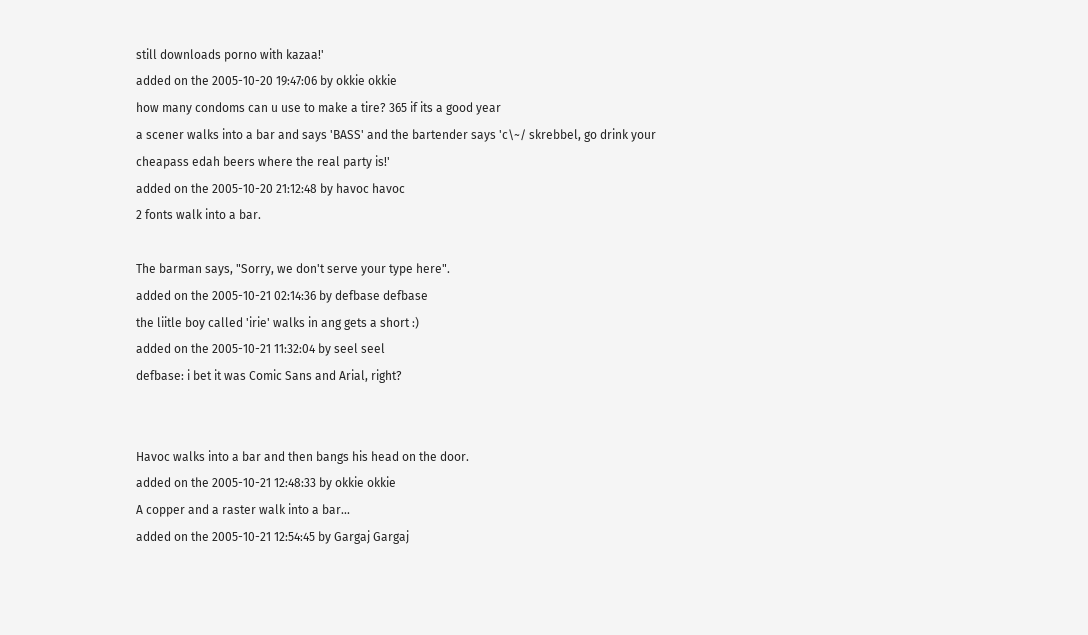still downloads porno with kazaa!'
added on the 2005-10-20 19:47:06 by okkie okkie
how many condoms can u use to make a tire? 365 if its a good year
a scener walks into a bar and says 'BASS' and the bartender says 'c\~/ skrebbel, go drink your cheapass edah beers where the real party is!'
added on the 2005-10-20 21:12:48 by havoc havoc
2 fonts walk into a bar.

The barman says, "Sorry, we don't serve your type here".
added on the 2005-10-21 02:14:36 by defbase defbase
the liitle boy called 'irie' walks in ang gets a short :)
added on the 2005-10-21 11:32:04 by seel seel
defbase: i bet it was Comic Sans and Arial, right?


Havoc walks into a bar and then bangs his head on the door.
added on the 2005-10-21 12:48:33 by okkie okkie
A copper and a raster walk into a bar...
added on the 2005-10-21 12:54:45 by Gargaj Gargaj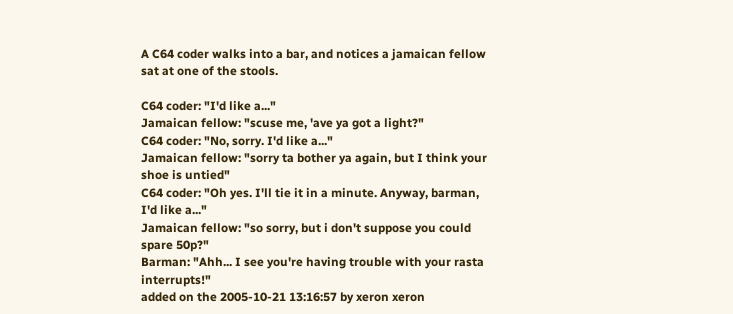A C64 coder walks into a bar, and notices a jamaican fellow sat at one of the stools.

C64 coder: "I'd like a..."
Jamaican fellow: "scuse me, 'ave ya got a light?"
C64 coder: "No, sorry. I'd like a..."
Jamaican fellow: "sorry ta bother ya again, but I think your shoe is untied"
C64 coder: "Oh yes. I'll tie it in a minute. Anyway, barman, I'd like a..."
Jamaican fellow: "so sorry, but i don't suppose you could spare 50p?"
Barman: "Ahh... I see you're having trouble with your rasta interrupts!"
added on the 2005-10-21 13:16:57 by xeron xeron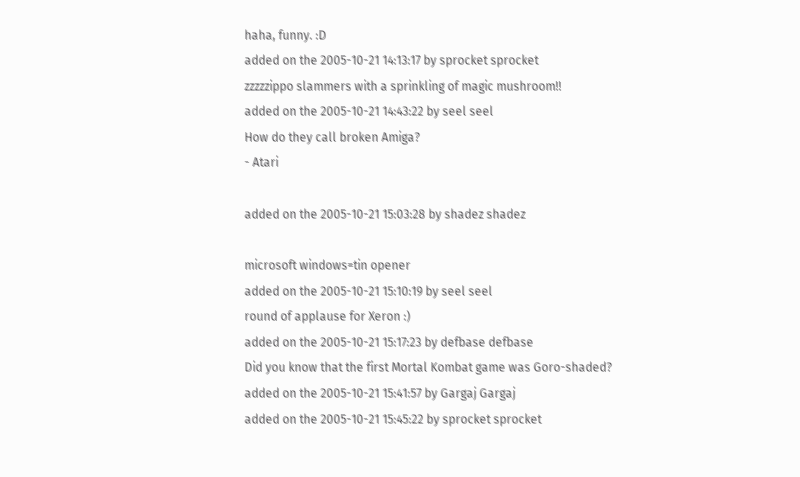haha, funny. :D
added on the 2005-10-21 14:13:17 by sprocket sprocket
zzzzzippo slammers with a sprinkling of magic mushroom!!
added on the 2005-10-21 14:43:22 by seel seel
How do they call broken Amiga?
- Atari

added on the 2005-10-21 15:03:28 by shadez shadez

microsoft windows=tin opener
added on the 2005-10-21 15:10:19 by seel seel
round of applause for Xeron :)
added on the 2005-10-21 15:17:23 by defbase defbase
Did you know that the first Mortal Kombat game was Goro-shaded?
added on the 2005-10-21 15:41:57 by Gargaj Gargaj
added on the 2005-10-21 15:45:22 by sprocket sprocket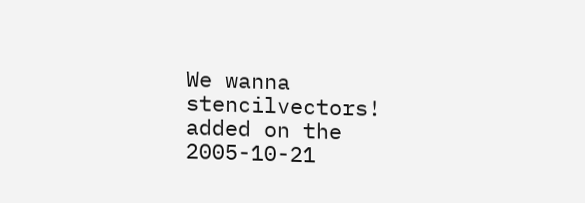We wanna stencilvectors!
added on the 2005-10-21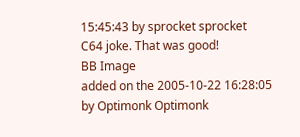15:45:43 by sprocket sprocket
C64 joke. That was good!
BB Image
added on the 2005-10-22 16:28:05 by Optimonk Optimonk